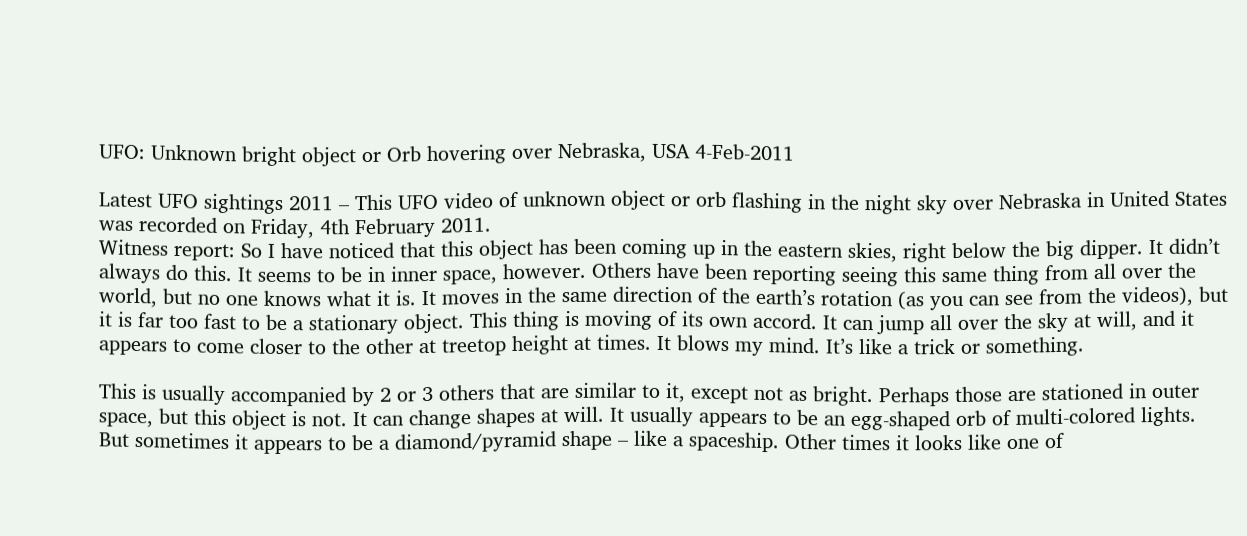UFO: Unknown bright object or Orb hovering over Nebraska, USA 4-Feb-2011

Latest UFO sightings 2011 – This UFO video of unknown object or orb flashing in the night sky over Nebraska in United States was recorded on Friday, 4th February 2011.
Witness report: So I have noticed that this object has been coming up in the eastern skies, right below the big dipper. It didn’t always do this. It seems to be in inner space, however. Others have been reporting seeing this same thing from all over the world, but no one knows what it is. It moves in the same direction of the earth’s rotation (as you can see from the videos), but it is far too fast to be a stationary object. This thing is moving of its own accord. It can jump all over the sky at will, and it appears to come closer to the other at treetop height at times. It blows my mind. It’s like a trick or something.

This is usually accompanied by 2 or 3 others that are similar to it, except not as bright. Perhaps those are stationed in outer space, but this object is not. It can change shapes at will. It usually appears to be an egg-shaped orb of multi-colored lights. But sometimes it appears to be a diamond/pyramid shape – like a spaceship. Other times it looks like one of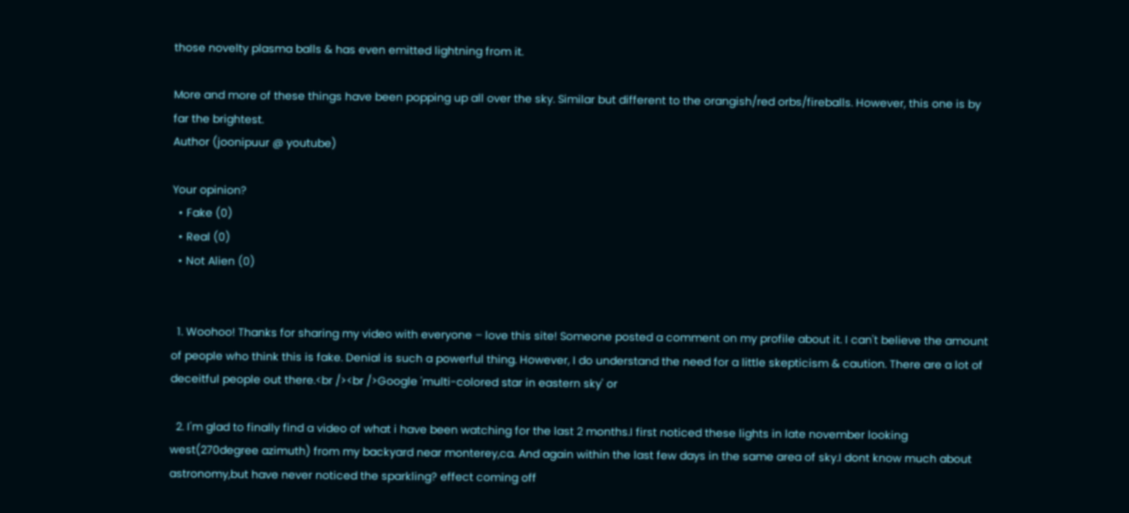those novelty plasma balls & has even emitted lightning from it.

More and more of these things have been popping up all over the sky. Similar but different to the orangish/red orbs/fireballs. However, this one is by far the brightest.
Author (joonipuur @ youtube)

Your opinion?
  • Fake (0)
  • Real (0)
  • Not Alien (0)


  1. Woohoo! Thanks for sharing my video with everyone – love this site! Someone posted a comment on my profile about it. I can't believe the amount of people who think this is fake. Denial is such a powerful thing. However, I do understand the need for a little skepticism & caution. There are a lot of deceitful people out there.<br /><br />Google 'multi-colored star in eastern sky' or

  2. I'm glad to finally find a video of what i have been watching for the last 2 months.I first noticed these lights in late november looking west(270degree azimuth) from my backyard near monterey,ca. And again within the last few days in the same area of sky.I dont know much about astronomy,but have never noticed the sparkling? effect coming off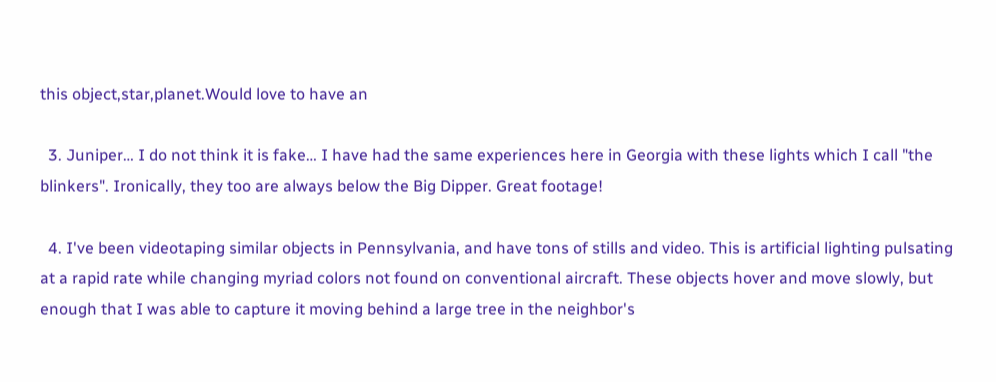this object,star,planet.Would love to have an

  3. Juniper… I do not think it is fake… I have had the same experiences here in Georgia with these lights which I call "the blinkers". Ironically, they too are always below the Big Dipper. Great footage!

  4. I've been videotaping similar objects in Pennsylvania, and have tons of stills and video. This is artificial lighting pulsating at a rapid rate while changing myriad colors not found on conventional aircraft. These objects hover and move slowly, but enough that I was able to capture it moving behind a large tree in the neighbor's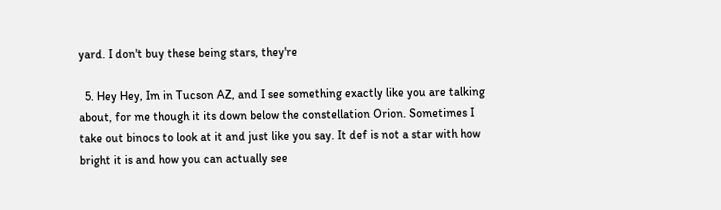yard. I don't buy these being stars, they're

  5. Hey Hey, Im in Tucson AZ, and I see something exactly like you are talking about, for me though it its down below the constellation Orion. Sometimes I take out binocs to look at it and just like you say. It def is not a star with how bright it is and how you can actually see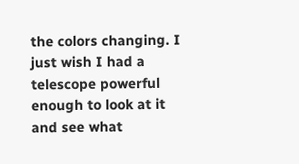the colors changing. I just wish I had a telescope powerful enough to look at it and see what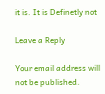it is. It is Definetly not

Leave a Reply

Your email address will not be published.